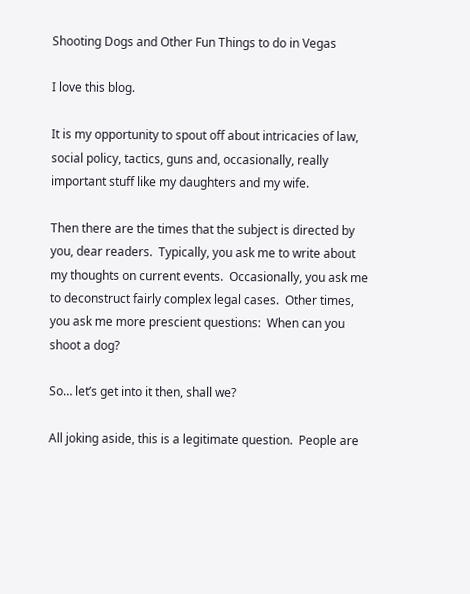Shooting Dogs and Other Fun Things to do in Vegas

I love this blog.

It is my opportunity to spout off about intricacies of law, social policy, tactics, guns and, occasionally, really important stuff like my daughters and my wife.

Then there are the times that the subject is directed by you, dear readers.  Typically, you ask me to write about my thoughts on current events.  Occasionally, you ask me to deconstruct fairly complex legal cases.  Other times, you ask me more prescient questions:  When can you shoot a dog?

So… let’s get into it then, shall we?

All joking aside, this is a legitimate question.  People are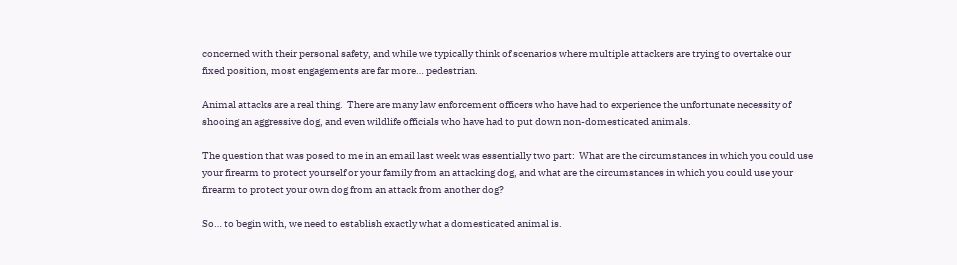concerned with their personal safety, and while we typically think of scenarios where multiple attackers are trying to overtake our fixed position, most engagements are far more… pedestrian.

Animal attacks are a real thing.  There are many law enforcement officers who have had to experience the unfortunate necessity of shooing an aggressive dog, and even wildlife officials who have had to put down non-domesticated animals.

The question that was posed to me in an email last week was essentially two part:  What are the circumstances in which you could use your firearm to protect yourself or your family from an attacking dog, and what are the circumstances in which you could use your firearm to protect your own dog from an attack from another dog?

So… to begin with, we need to establish exactly what a domesticated animal is.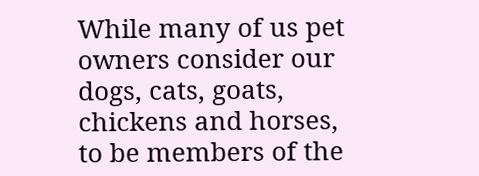While many of us pet owners consider our dogs, cats, goats, chickens and horses, to be members of the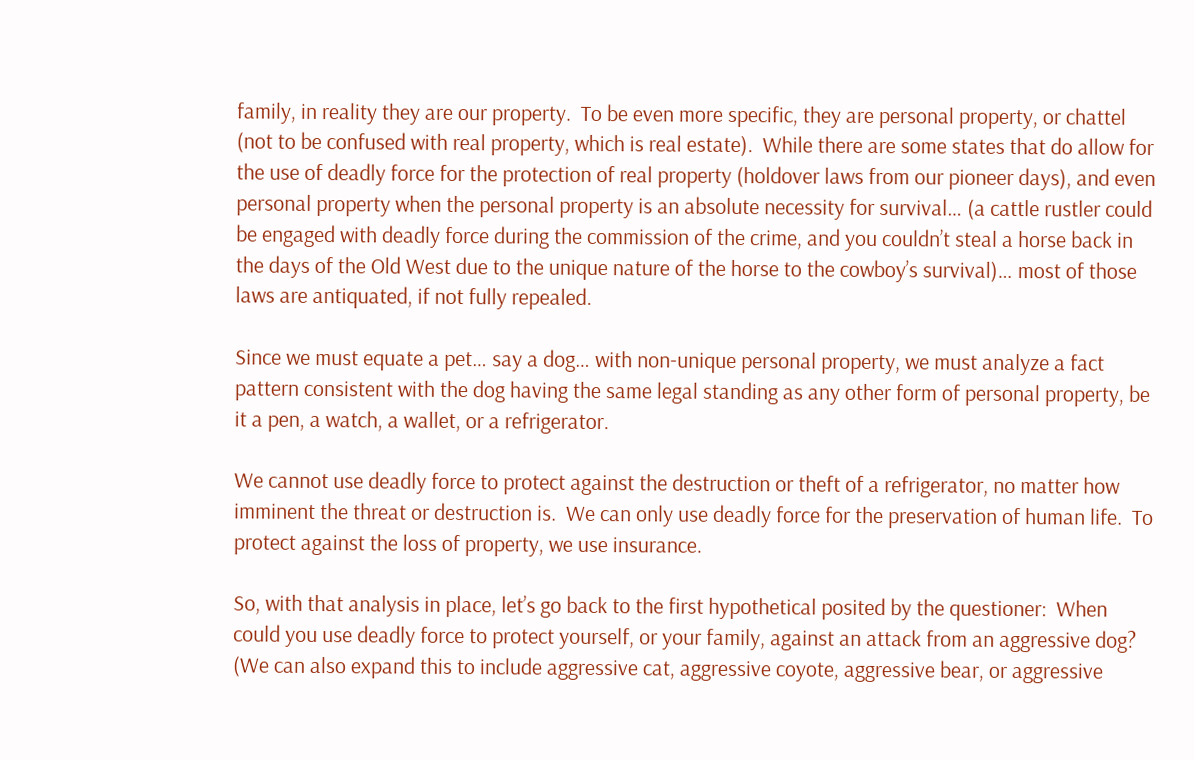family, in reality they are our property.  To be even more specific, they are personal property, or chattel (not to be confused with real property, which is real estate).  While there are some states that do allow for the use of deadly force for the protection of real property (holdover laws from our pioneer days), and even personal property when the personal property is an absolute necessity for survival… (a cattle rustler could be engaged with deadly force during the commission of the crime, and you couldn’t steal a horse back in the days of the Old West due to the unique nature of the horse to the cowboy’s survival)… most of those laws are antiquated, if not fully repealed.

Since we must equate a pet… say a dog… with non-unique personal property, we must analyze a fact pattern consistent with the dog having the same legal standing as any other form of personal property, be it a pen, a watch, a wallet, or a refrigerator.

We cannot use deadly force to protect against the destruction or theft of a refrigerator, no matter how imminent the threat or destruction is.  We can only use deadly force for the preservation of human life.  To protect against the loss of property, we use insurance.

So, with that analysis in place, let’s go back to the first hypothetical posited by the questioner:  When could you use deadly force to protect yourself, or your family, against an attack from an aggressive dog?  (We can also expand this to include aggressive cat, aggressive coyote, aggressive bear, or aggressive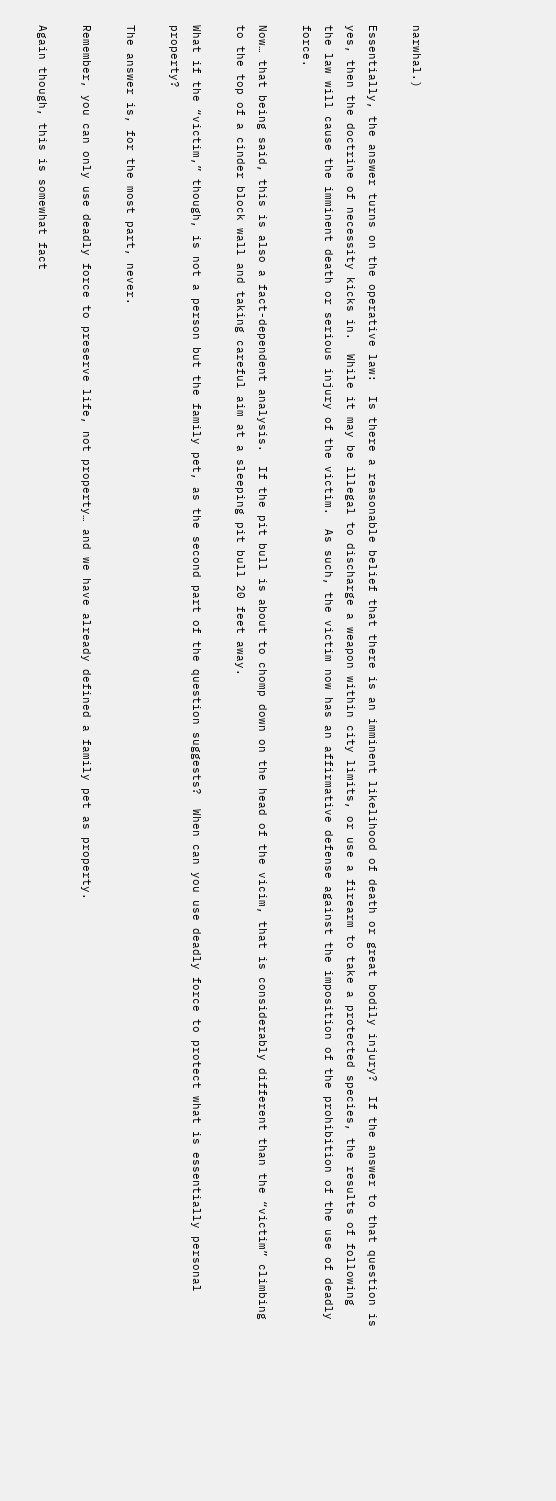narwhal.)

Essentially, the answer turns on the operative law:  Is there a reasonable belief that there is an imminent likelihood of death or great bodily injury?  If the answer to that question is yes, then the doctrine of necessity kicks in.  While it may be illegal to discharge a weapon within city limits, or use a firearm to take a protected species, the results of following the law will cause the imminent death or serious injury of the victim.  As such, the victim now has an affirmative defense against the imposition of the prohibition of the use of deadly force.

Now… that being said, this is also a fact-dependent analysis.  If the pit bull is about to chomp down on the head of the vicim, that is considerably different than the “victim” climbing to the top of a cinder block wall and taking careful aim at a sleeping pit bull 20 feet away.

What if the “victim,” though, is not a person but the family pet, as the second part of the question suggests?  When can you use deadly force to protect what is essentially personal property?

The answer is, for the most part, never.

Remember, you can only use deadly force to preserve life, not property… and we have already defined a family pet as property.

Again though, this is somewhat fact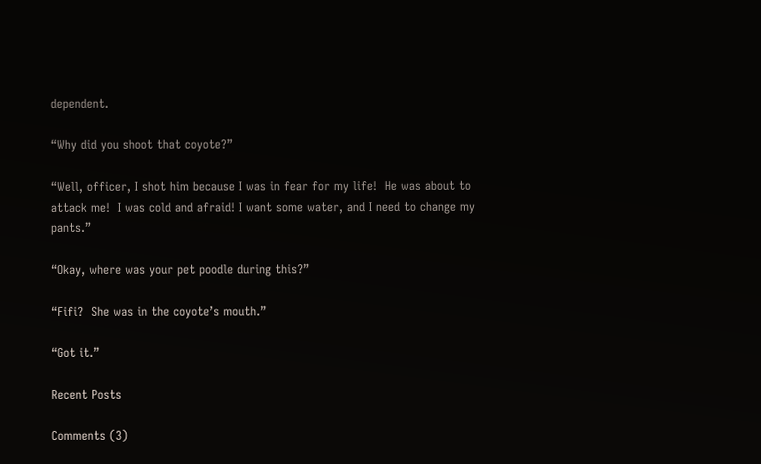dependent.

“Why did you shoot that coyote?”

“Well, officer, I shot him because I was in fear for my life!  He was about to attack me!  I was cold and afraid! I want some water, and I need to change my pants.”

“Okay, where was your pet poodle during this?”

“Fifi?  She was in the coyote’s mouth.”

“Got it.”

Recent Posts

Comments (3)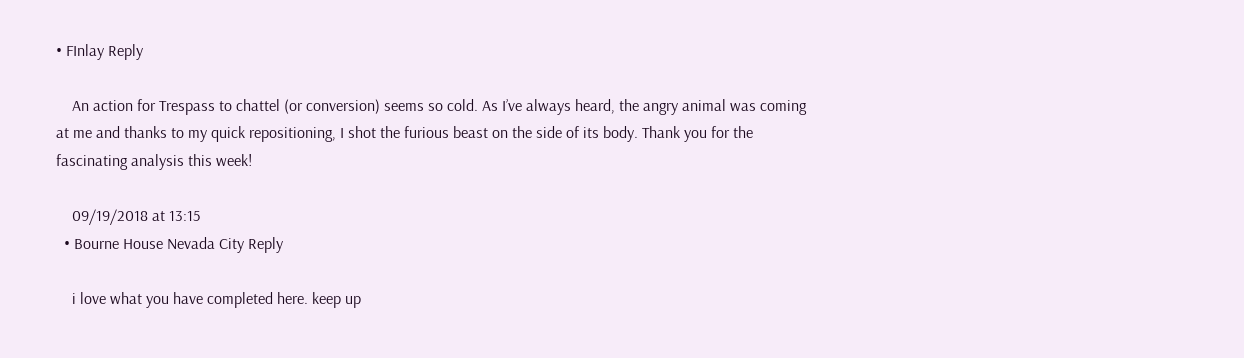• FInlay Reply

    An action for Trespass to chattel (or conversion) seems so cold. As I’ve always heard, the angry animal was coming at me and thanks to my quick repositioning, I shot the furious beast on the side of its body. Thank you for the fascinating analysis this week!

    09/19/2018 at 13:15
  • Bourne House Nevada City Reply

    i love what you have completed here. keep up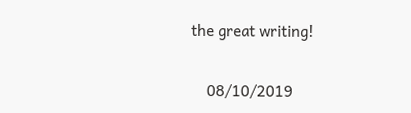the great writing!

    08/10/2019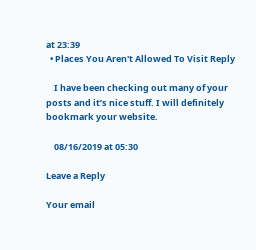at 23:39
  • Places You Aren't Allowed To Visit Reply

    I have been checking out many of your posts and it’s nice stuff. I will definitely bookmark your website.

    08/16/2019 at 05:30

Leave a Reply

Your email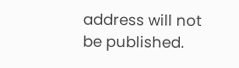address will not be published.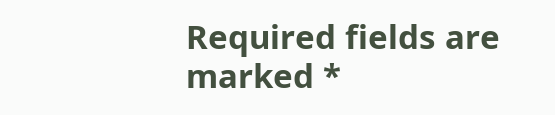Required fields are marked *